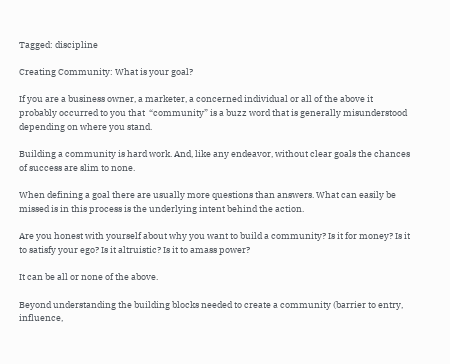Tagged: discipline

Creating Community: What is your goal?

If you are a business owner, a marketer, a concerned individual or all of the above it probably occurred to you that  “community” is a buzz word that is generally misunderstood depending on where you stand.

Building a community is hard work. And, like any endeavor, without clear goals the chances of success are slim to none.

When defining a goal there are usually more questions than answers. What can easily be missed is in this process is the underlying intent behind the action.

Are you honest with yourself about why you want to build a community? Is it for money? Is it to satisfy your ego? Is it altruistic? Is it to amass power?

It can be all or none of the above.

Beyond understanding the building blocks needed to create a community (barrier to entry, influence,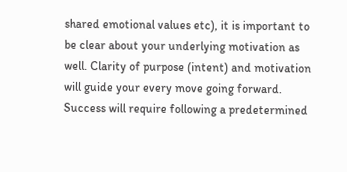shared emotional values etc), it is important to be clear about your underlying motivation as well. Clarity of purpose (intent) and motivation will guide your every move going forward. Success will require following a predetermined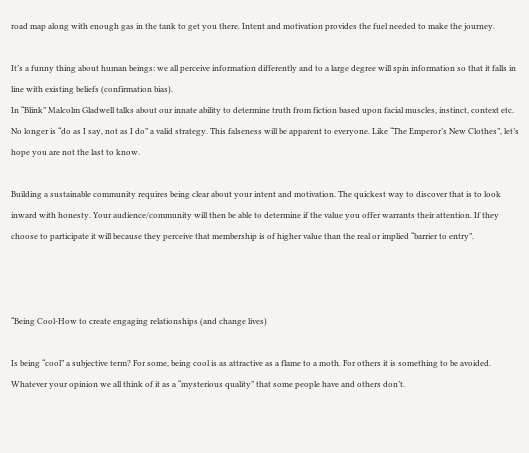road map along with enough gas in the tank to get you there. Intent and motivation provides the fuel needed to make the journey.

It’s a funny thing about human beings: we all perceive information differently and to a large degree will spin information so that it falls in line with existing beliefs (confirmation bias).
In “Blink” Malcolm Gladwell talks about our innate ability to determine truth from fiction based upon facial muscles, instinct, context etc. No longer is “do as I say, not as I do” a valid strategy. This falseness will be apparent to everyone. Like “The Emperor’s New Clothes”, let’s hope you are not the last to know.

Building a sustainable community requires being clear about your intent and motivation. The quickest way to discover that is to look inward with honesty. Your audience/community will then be able to determine if the value you offer warrants their attention. If they choose to participate it will because they perceive that membership is of higher value than the real or implied “barrier to entry”.



“Being Cool-How to create engaging relationships (and change lives)

Is being “cool” a subjective term? For some, being cool is as attractive as a flame to a moth. For others it is something to be avoided. Whatever your opinion we all think of it as a “mysterious quality” that some people have and others don’t.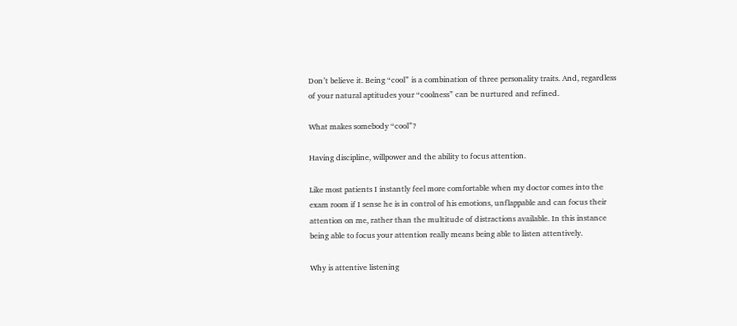Don’t believe it. Being “cool” is a combination of three personality traits. And, regardless of your natural aptitudes your “coolness” can be nurtured and refined.

What makes somebody “cool”?

Having discipline, willpower and the ability to focus attention.

Like most patients I instantly feel more comfortable when my doctor comes into the exam room if I sense he is in control of his emotions, unflappable and can focus their attention on me, rather than the multitude of distractions available. In this instance being able to focus your attention really means being able to listen attentively.

Why is attentive listening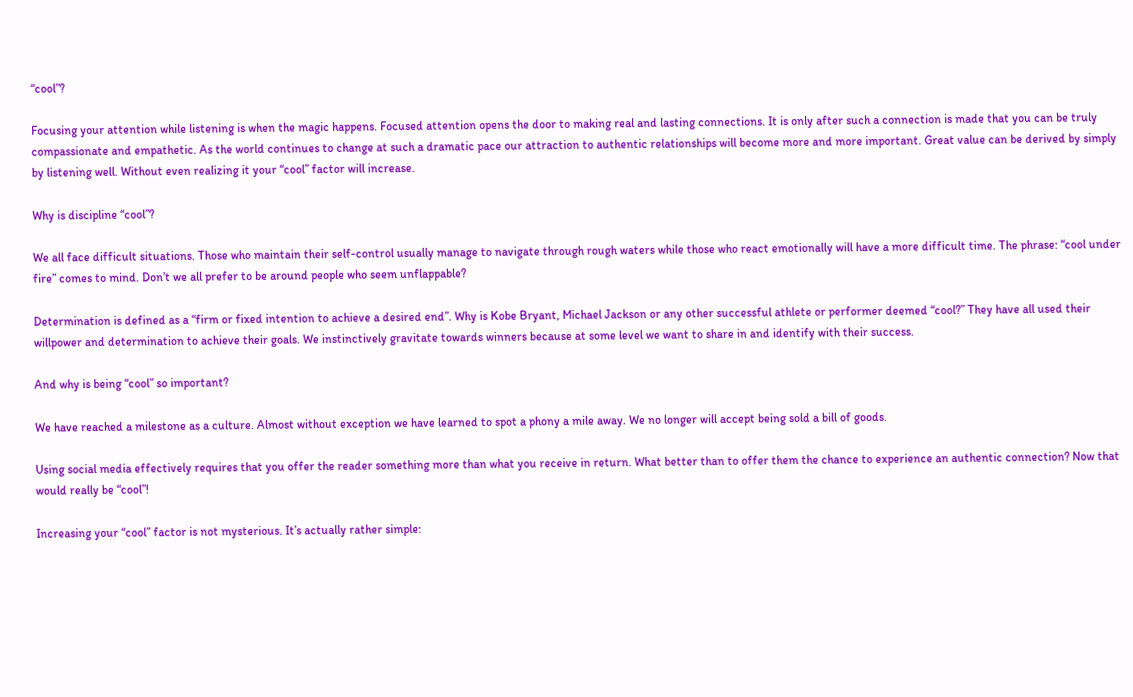“cool”?

Focusing your attention while listening is when the magic happens. Focused attention opens the door to making real and lasting connections. It is only after such a connection is made that you can be truly compassionate and empathetic. As the world continues to change at such a dramatic pace our attraction to authentic relationships will become more and more important. Great value can be derived by simply by listening well. Without even realizing it your “cool” factor will increase.

Why is discipline “cool”?

We all face difficult situations. Those who maintain their self-control usually manage to navigate through rough waters while those who react emotionally will have a more difficult time. The phrase: “cool under fire” comes to mind. Don’t we all prefer to be around people who seem unflappable?

Determination is defined as a “firm or fixed intention to achieve a desired end”. Why is Kobe Bryant, Michael Jackson or any other successful athlete or performer deemed “cool?” They have all used their willpower and determination to achieve their goals. We instinctively gravitate towards winners because at some level we want to share in and identify with their success.

And why is being “cool” so important?

We have reached a milestone as a culture. Almost without exception we have learned to spot a phony a mile away. We no longer will accept being sold a bill of goods.

Using social media effectively requires that you offer the reader something more than what you receive in return. What better than to offer them the chance to experience an authentic connection? Now that would really be “cool”!

Increasing your “cool” factor is not mysterious. It’s actually rather simple: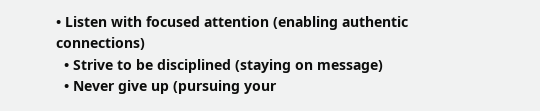• Listen with focused attention (enabling authentic connections)
  • Strive to be disciplined (staying on message)
  • Never give up (pursuing your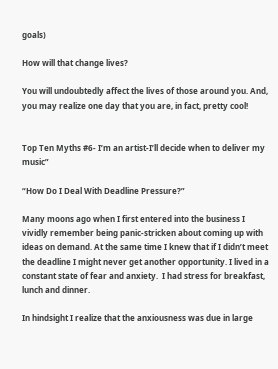goals)

How will that change lives?

You will undoubtedly affect the lives of those around you. And, you may realize one day that you are, in fact, pretty cool!


Top Ten Myths #6- I’m an artist-I’ll decide when to deliver my music”

“How Do I Deal With Deadline Pressure?”

Many moons ago when I first entered into the business I vividly remember being panic-stricken about coming up with ideas on demand. At the same time I knew that if I didn’t meet the deadline I might never get another opportunity. I lived in a constant state of fear and anxiety.  I had stress for breakfast, lunch and dinner.

In hindsight I realize that the anxiousness was due in large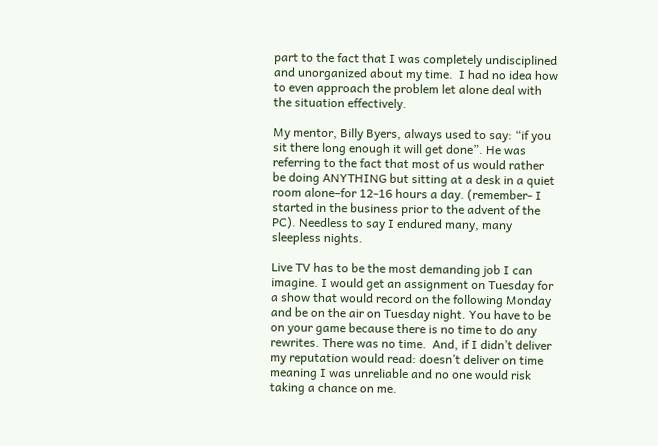part to the fact that I was completely undisciplined and unorganized about my time.  I had no idea how to even approach the problem let alone deal with the situation effectively.

My mentor, Billy Byers, always used to say: “if you sit there long enough it will get done”. He was referring to the fact that most of us would rather be doing ANYTHING but sitting at a desk in a quiet room alone–for 12-16 hours a day. (remember- I started in the business prior to the advent of the PC). Needless to say I endured many, many sleepless nights.

Live TV has to be the most demanding job I can imagine. I would get an assignment on Tuesday for a show that would record on the following Monday and be on the air on Tuesday night. You have to be on your game because there is no time to do any rewrites. There was no time.  And, if I didn’t deliver my reputation would read: doesn’t deliver on time meaning I was unreliable and no one would risk taking a chance on me.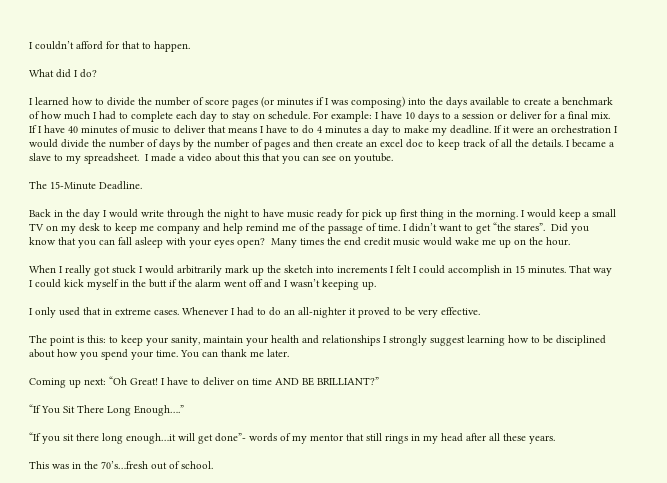I couldn’t afford for that to happen.

What did I do?

I learned how to divide the number of score pages (or minutes if I was composing) into the days available to create a benchmark of how much I had to complete each day to stay on schedule. For example: I have 10 days to a session or deliver for a final mix. If I have 40 minutes of music to deliver that means I have to do 4 minutes a day to make my deadline. If it were an orchestration I would divide the number of days by the number of pages and then create an excel doc to keep track of all the details. I became a slave to my spreadsheet.  I made a video about this that you can see on youtube.

The 15-Minute Deadline.

Back in the day I would write through the night to have music ready for pick up first thing in the morning. I would keep a small TV on my desk to keep me company and help remind me of the passage of time. I didn’t want to get “the stares”.  Did you know that you can fall asleep with your eyes open?  Many times the end credit music would wake me up on the hour.

When I really got stuck I would arbitrarily mark up the sketch into increments I felt I could accomplish in 15 minutes. That way I could kick myself in the butt if the alarm went off and I wasn’t keeping up.

I only used that in extreme cases. Whenever I had to do an all-nighter it proved to be very effective.

The point is this: to keep your sanity, maintain your health and relationships I strongly suggest learning how to be disciplined about how you spend your time. You can thank me later.

Coming up next: “Oh Great! I have to deliver on time AND BE BRILLIANT?”

“If You Sit There Long Enough….”

“If you sit there long enough…it will get done”- words of my mentor that still rings in my head after all these years.

This was in the 70’s…fresh out of school.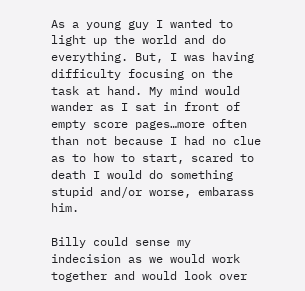As a young guy I wanted to light up the world and do everything. But, I was having difficulty focusing on the task at hand. My mind would wander as I sat in front of empty score pages…more often than not because I had no clue as to how to start, scared to death I would do something stupid and/or worse, embarass him.

Billy could sense my indecision as we would work together and would look over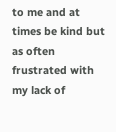to me and at times be kind but as often frustrated with my lack of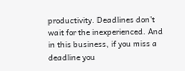productivity. Deadlines don’t wait for the inexperienced. And in this business, if you miss a deadline you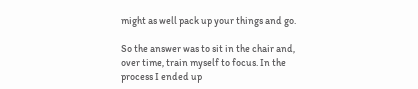might as well pack up your things and go.

So the answer was to sit in the chair and, over time, train myself to focus. In the process I ended up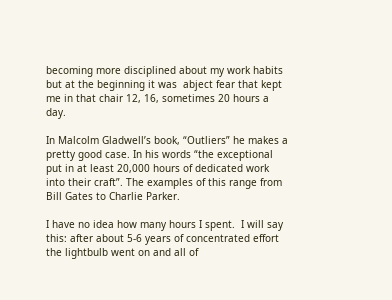becoming more disciplined about my work habits but at the beginning it was  abject fear that kept me in that chair 12, 16, sometimes 20 hours a day.

In Malcolm Gladwell’s book, “Outliers” he makes a pretty good case. In his words “the exceptional put in at least 20,000 hours of dedicated work into their craft”. The examples of this range from Bill Gates to Charlie Parker.

I have no idea how many hours I spent.  I will say this: after about 5-6 years of concentrated effort the lightbulb went on and all of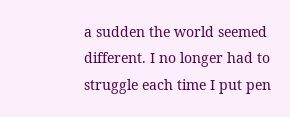a sudden the world seemed different. I no longer had to struggle each time I put pen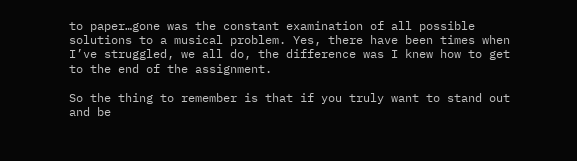to paper…gone was the constant examination of all possible solutions to a musical problem. Yes, there have been times when I’ve struggled, we all do, the difference was I knew how to get to the end of the assignment.

So the thing to remember is that if you truly want to stand out and be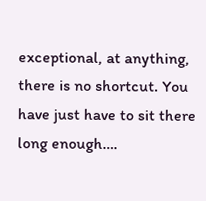exceptional, at anything, there is no shortcut. You have just have to sit there long enough….